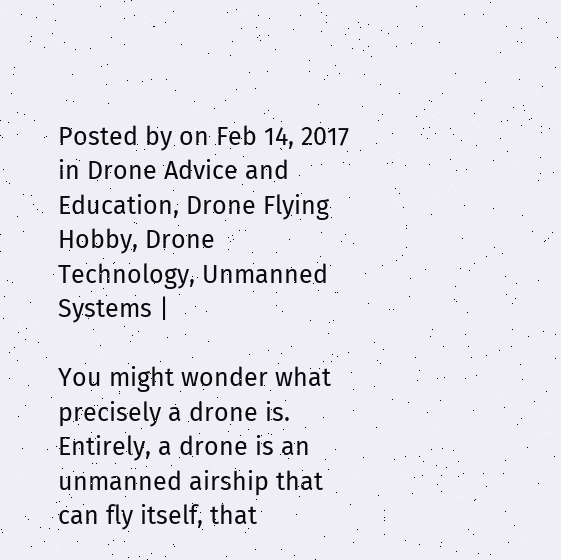Posted by on Feb 14, 2017 in Drone Advice and Education, Drone Flying Hobby, Drone Technology, Unmanned Systems |

You might wonder what precisely a drone is. Entirely, a drone is an unmanned airship that can fly itself, that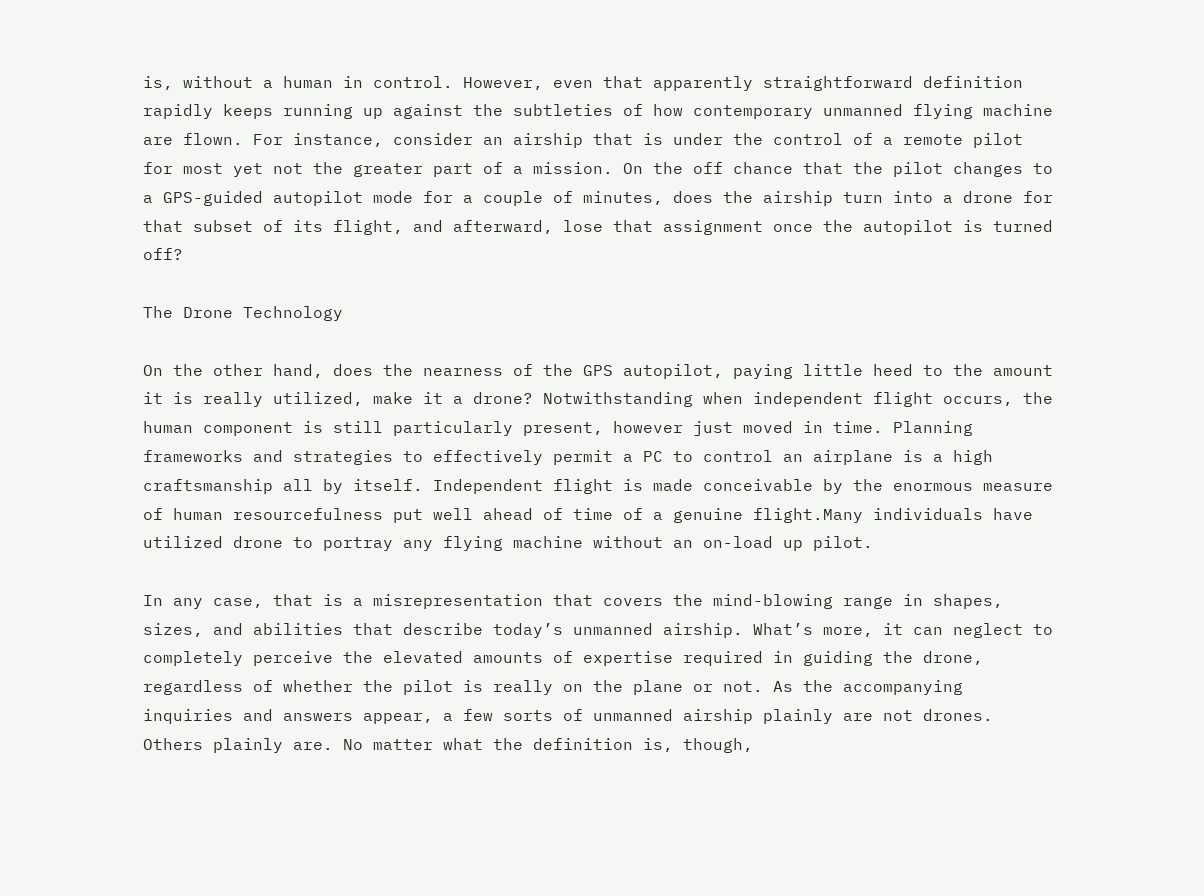is, without a human in control. However, even that apparently straightforward definition rapidly keeps running up against the subtleties of how contemporary unmanned flying machine are flown. For instance, consider an airship that is under the control of a remote pilot for most yet not the greater part of a mission. On the off chance that the pilot changes to a GPS-guided autopilot mode for a couple of minutes, does the airship turn into a drone for that subset of its flight, and afterward, lose that assignment once the autopilot is turned off?

The Drone Technology

On the other hand, does the nearness of the GPS autopilot, paying little heed to the amount it is really utilized, make it a drone? Notwithstanding when independent flight occurs, the human component is still particularly present, however just moved in time. Planning frameworks and strategies to effectively permit a PC to control an airplane is a high craftsmanship all by itself. Independent flight is made conceivable by the enormous measure of human resourcefulness put well ahead of time of a genuine flight.Many individuals have utilized drone to portray any flying machine without an on-load up pilot.

In any case, that is a misrepresentation that covers the mind-blowing range in shapes, sizes, and abilities that describe today’s unmanned airship. What’s more, it can neglect to completely perceive the elevated amounts of expertise required in guiding the drone, regardless of whether the pilot is really on the plane or not. As the accompanying inquiries and answers appear, a few sorts of unmanned airship plainly are not drones. Others plainly are. No matter what the definition is, though,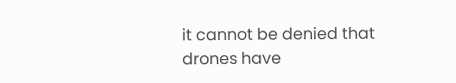it cannot be denied that drones have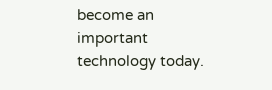become an important technology today.